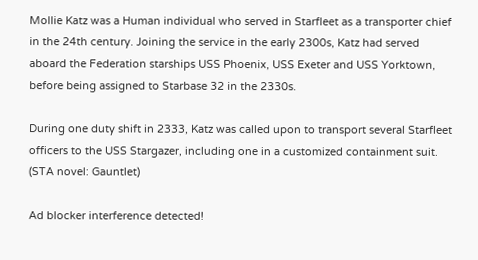Mollie Katz was a Human individual who served in Starfleet as a transporter chief in the 24th century. Joining the service in the early 2300s, Katz had served aboard the Federation starships USS Phoenix, USS Exeter and USS Yorktown, before being assigned to Starbase 32 in the 2330s.

During one duty shift in 2333, Katz was called upon to transport several Starfleet officers to the USS Stargazer, including one in a customized containment suit. (STA novel: Gauntlet)

Ad blocker interference detected!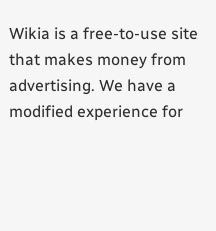Wikia is a free-to-use site that makes money from advertising. We have a modified experience for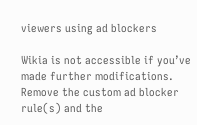viewers using ad blockers

Wikia is not accessible if you’ve made further modifications. Remove the custom ad blocker rule(s) and the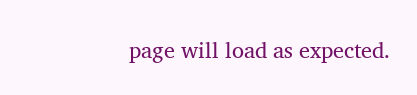page will load as expected.